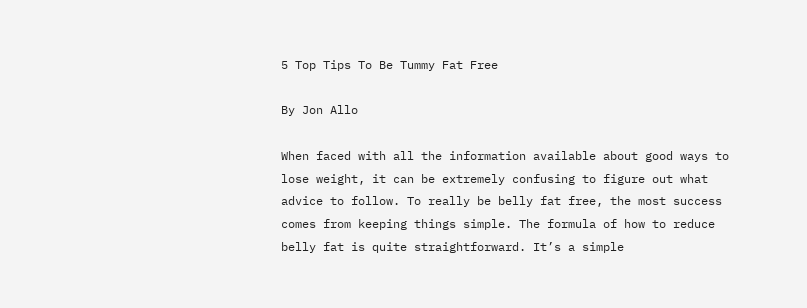5 Top Tips To Be Tummy Fat Free

By Jon Allo

When faced with all the information available about good ways to lose weight, it can be extremely confusing to figure out what advice to follow. To really be belly fat free, the most success comes from keeping things simple. The formula of how to reduce belly fat is quite straightforward. It’s a simple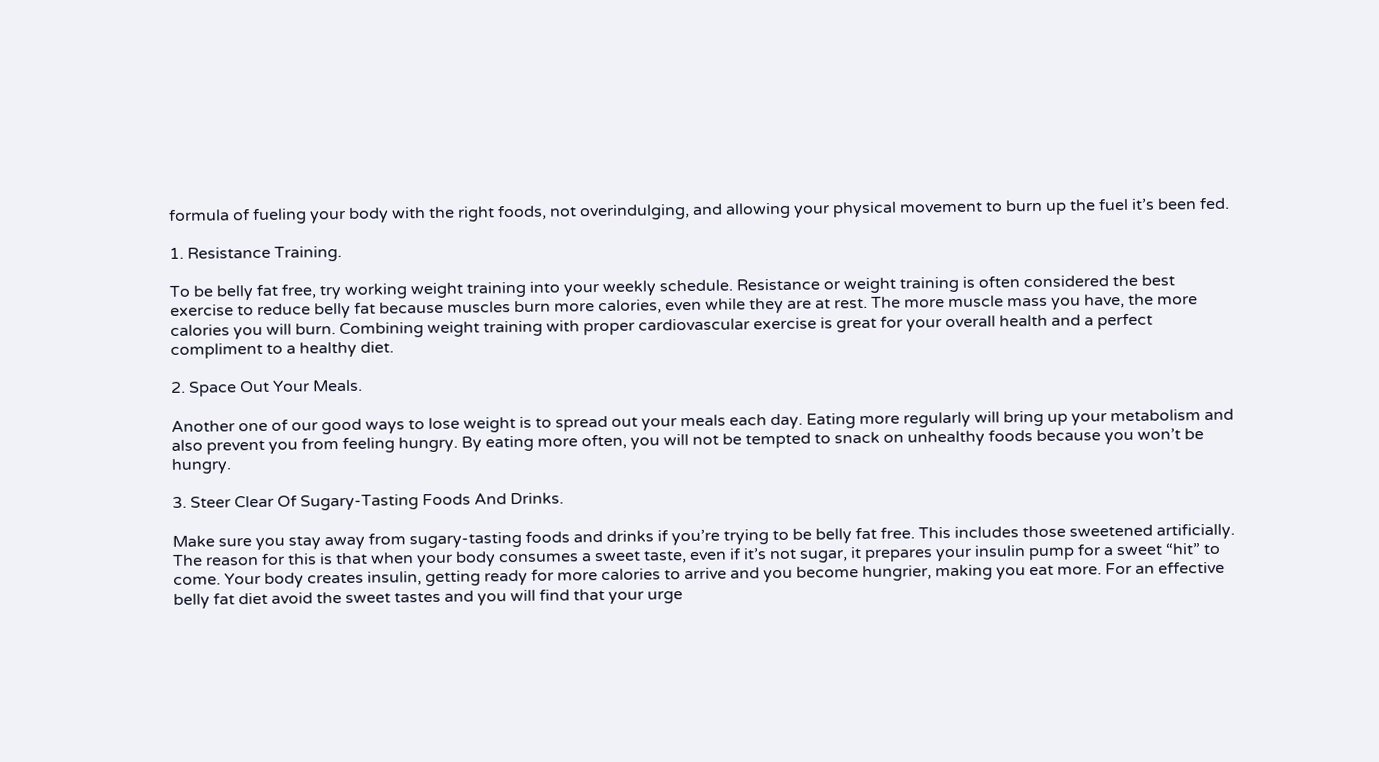formula of fueling your body with the right foods, not overindulging, and allowing your physical movement to burn up the fuel it’s been fed.

1. Resistance Training.

To be belly fat free, try working weight training into your weekly schedule. Resistance or weight training is often considered the best exercise to reduce belly fat because muscles burn more calories, even while they are at rest. The more muscle mass you have, the more calories you will burn. Combining weight training with proper cardiovascular exercise is great for your overall health and a perfect compliment to a healthy diet.

2. Space Out Your Meals.

Another one of our good ways to lose weight is to spread out your meals each day. Eating more regularly will bring up your metabolism and also prevent you from feeling hungry. By eating more often, you will not be tempted to snack on unhealthy foods because you won’t be hungry.

3. Steer Clear Of Sugary-Tasting Foods And Drinks.

Make sure you stay away from sugary-tasting foods and drinks if you’re trying to be belly fat free. This includes those sweetened artificially. The reason for this is that when your body consumes a sweet taste, even if it’s not sugar, it prepares your insulin pump for a sweet “hit” to come. Your body creates insulin, getting ready for more calories to arrive and you become hungrier, making you eat more. For an effective belly fat diet avoid the sweet tastes and you will find that your urge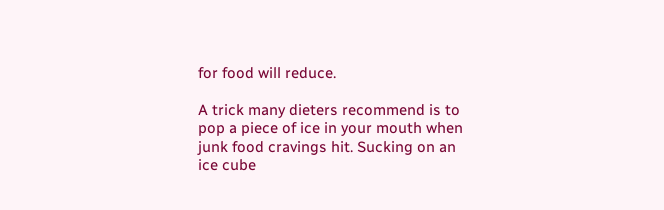for food will reduce.

A trick many dieters recommend is to pop a piece of ice in your mouth when junk food cravings hit. Sucking on an ice cube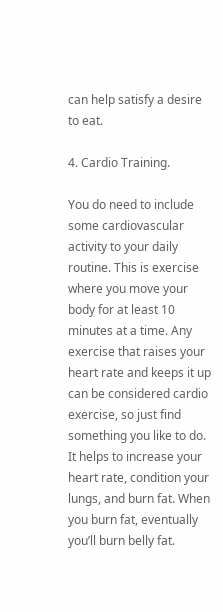can help satisfy a desire to eat.

4. Cardio Training.

You do need to include some cardiovascular activity to your daily routine. This is exercise where you move your body for at least 10 minutes at a time. Any exercise that raises your heart rate and keeps it up can be considered cardio exercise, so just find something you like to do. It helps to increase your heart rate, condition your lungs, and burn fat. When you burn fat, eventually you’ll burn belly fat.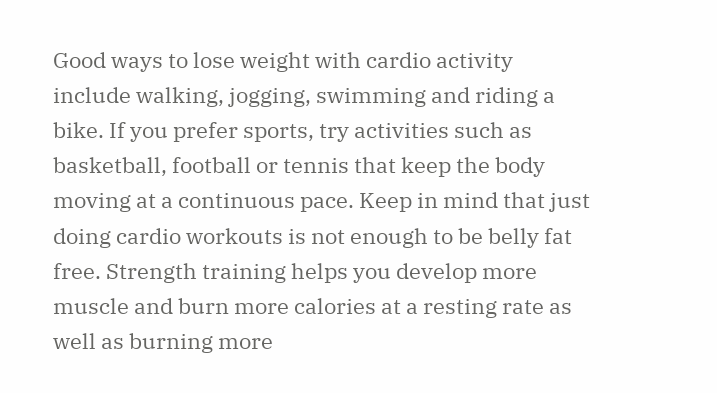Good ways to lose weight with cardio activity include walking, jogging, swimming and riding a bike. If you prefer sports, try activities such as basketball, football or tennis that keep the body moving at a continuous pace. Keep in mind that just doing cardio workouts is not enough to be belly fat free. Strength training helps you develop more muscle and burn more calories at a resting rate as well as burning more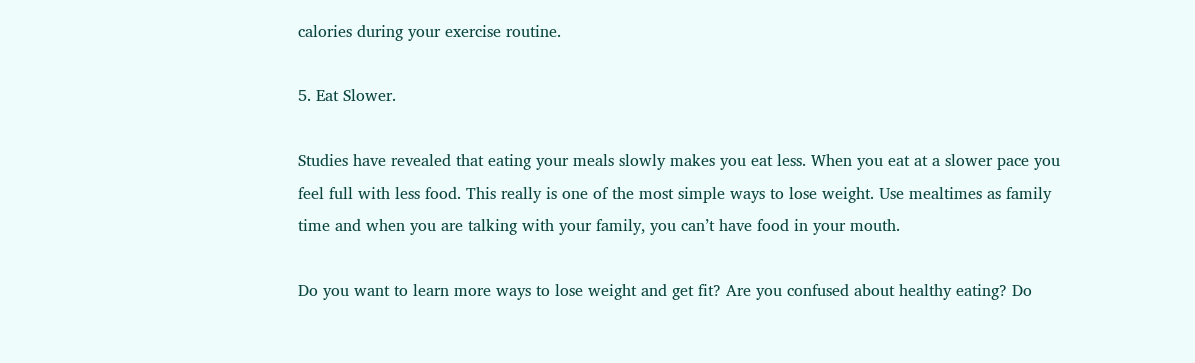calories during your exercise routine.

5. Eat Slower.

Studies have revealed that eating your meals slowly makes you eat less. When you eat at a slower pace you feel full with less food. This really is one of the most simple ways to lose weight. Use mealtimes as family time and when you are talking with your family, you can’t have food in your mouth.

Do you want to learn more ways to lose weight and get fit? Are you confused about healthy eating? Do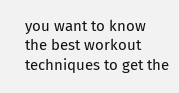you want to know the best workout techniques to get the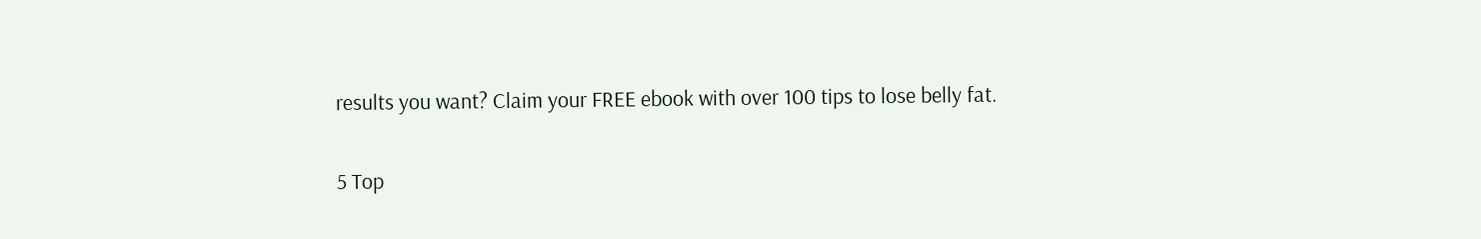results you want? Claim your FREE ebook with over 100 tips to lose belly fat.

5 Top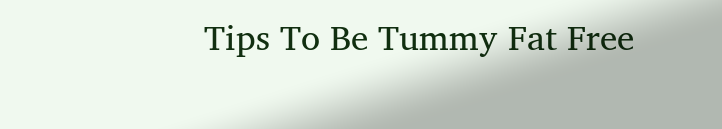Tips To Be Tummy Fat Free